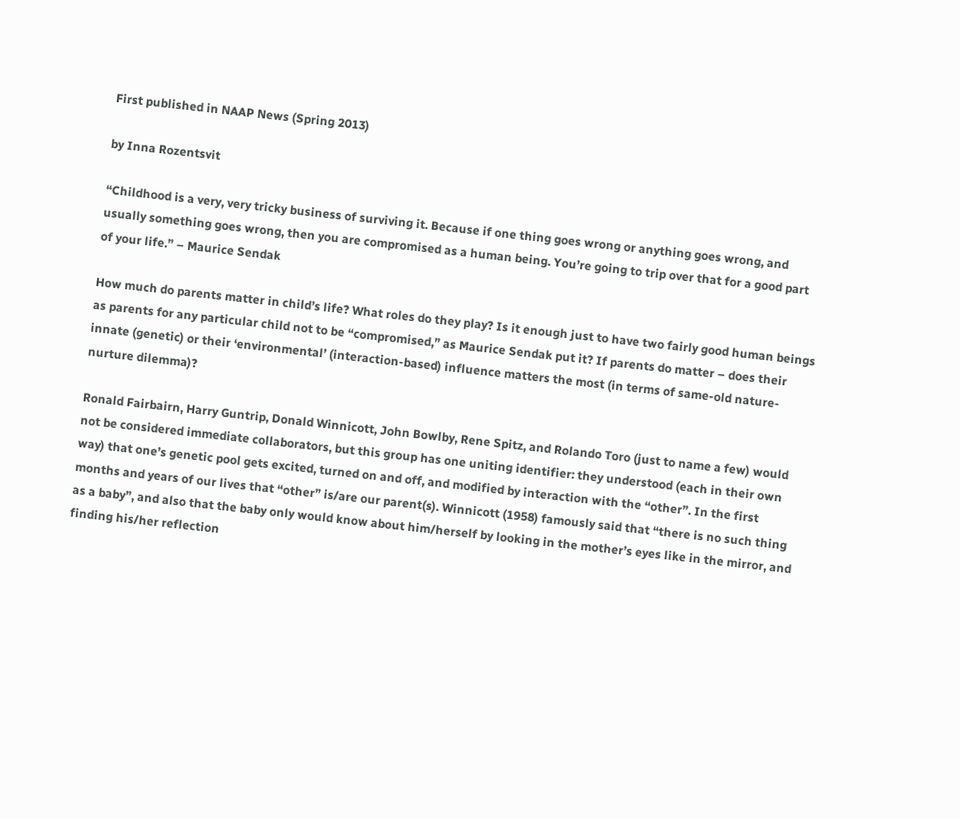First published in NAAP News (Spring 2013)

by Inna Rozentsvit

“Childhood is a very, very tricky business of surviving it. Because if one thing goes wrong or anything goes wrong, and usually something goes wrong, then you are compromised as a human being. You’re going to trip over that for a good part of your life.” – Maurice Sendak

How much do parents matter in child’s life? What roles do they play? Is it enough just to have two fairly good human beings as parents for any particular child not to be “compromised,” as Maurice Sendak put it? If parents do matter – does their innate (genetic) or their ‘environmental’ (interaction-based) influence matters the most (in terms of same-old nature-nurture dilemma)?

Ronald Fairbairn, Harry Guntrip, Donald Winnicott, John Bowlby, Rene Spitz, and Rolando Toro (just to name a few) would not be considered immediate collaborators, but this group has one uniting identifier: they understood (each in their own way) that one’s genetic pool gets excited, turned on and off, and modified by interaction with the “other”. In the first months and years of our lives that “other” is/are our parent(s). Winnicott (1958) famously said that “there is no such thing as a baby”, and also that the baby only would know about him/herself by looking in the mother’s eyes like in the mirror, and finding his/her reflection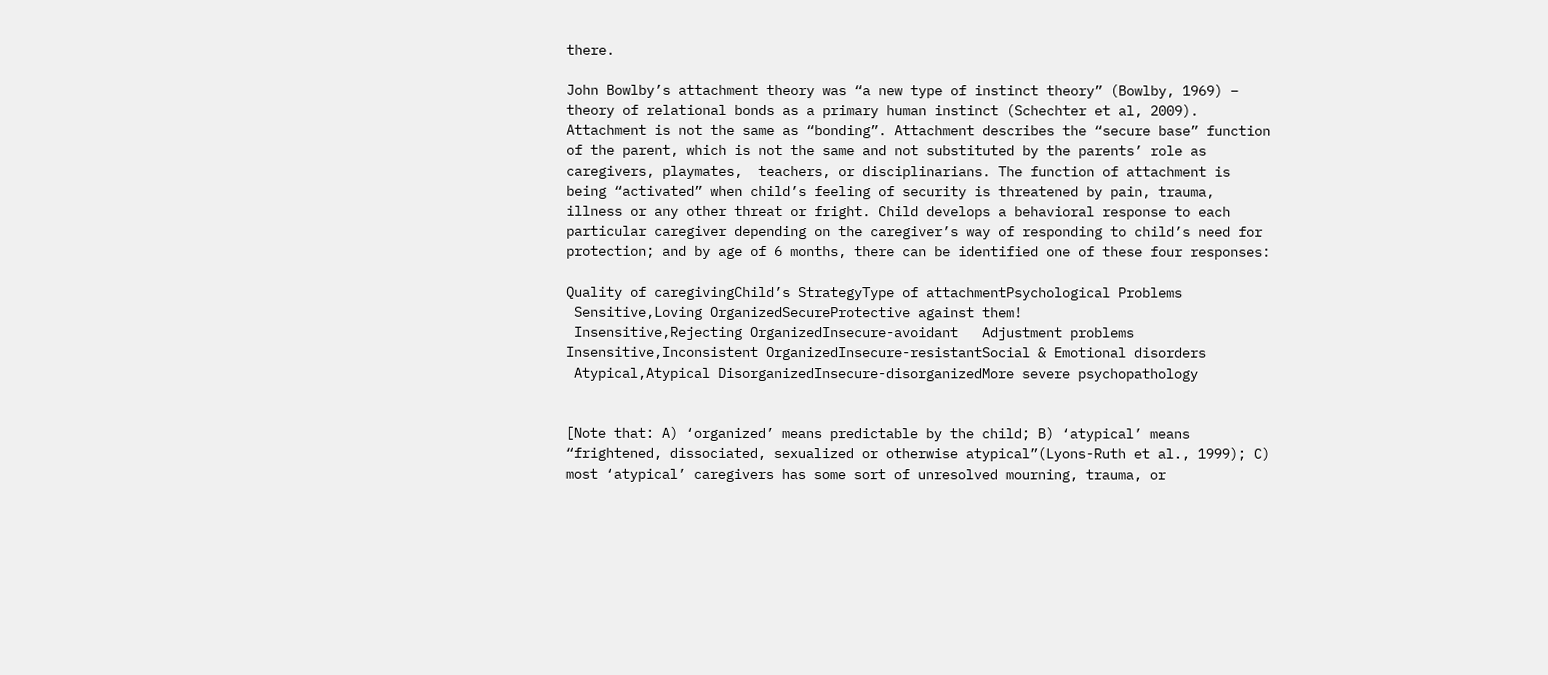there.

John Bowlby’s attachment theory was “a new type of instinct theory” (Bowlby, 1969) – theory of relational bonds as a primary human instinct (Schechter et al, 2009). Attachment is not the same as “bonding”. Attachment describes the “secure base” function of the parent, which is not the same and not substituted by the parents’ role as caregivers, playmates,  teachers, or disciplinarians. The function of attachment is being “activated” when child’s feeling of security is threatened by pain, trauma, illness or any other threat or fright. Child develops a behavioral response to each particular caregiver depending on the caregiver’s way of responding to child’s need for protection; and by age of 6 months, there can be identified one of these four responses:

Quality of caregivingChild’s StrategyType of attachmentPsychological Problems
 Sensitive,Loving OrganizedSecureProtective against them!
 Insensitive,Rejecting OrganizedInsecure-avoidant   Adjustment problems
Insensitive,Inconsistent OrganizedInsecure-resistantSocial & Emotional disorders
 Atypical,Atypical DisorganizedInsecure-disorganizedMore severe psychopathology


[Note that: A) ‘organized’ means predictable by the child; B) ‘atypical’ means “frightened, dissociated, sexualized or otherwise atypical”(Lyons-Ruth et al., 1999); C) most ‘atypical’ caregivers has some sort of unresolved mourning, trauma, or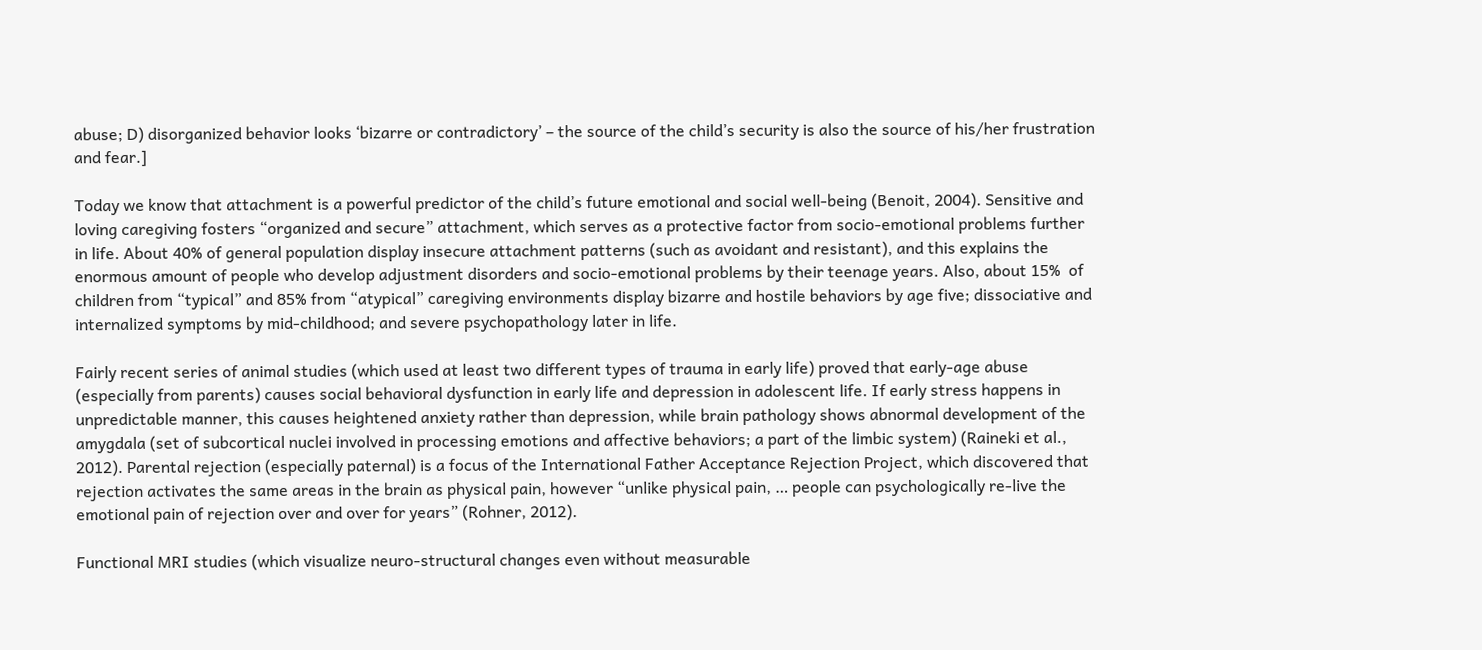abuse; D) disorganized behavior looks ‘bizarre or contradictory’ – the source of the child’s security is also the source of his/her frustration and fear.]

Today we know that attachment is a powerful predictor of the child’s future emotional and social well-being (Benoit, 2004). Sensitive and loving caregiving fosters “organized and secure” attachment, which serves as a protective factor from socio-emotional problems further in life. About 40% of general population display insecure attachment patterns (such as avoidant and resistant), and this explains the enormous amount of people who develop adjustment disorders and socio-emotional problems by their teenage years. Also, about 15%  of children from “typical” and 85% from “atypical” caregiving environments display bizarre and hostile behaviors by age five; dissociative and internalized symptoms by mid-childhood; and severe psychopathology later in life.

Fairly recent series of animal studies (which used at least two different types of trauma in early life) proved that early-age abuse (especially from parents) causes social behavioral dysfunction in early life and depression in adolescent life. If early stress happens in unpredictable manner, this causes heightened anxiety rather than depression, while brain pathology shows abnormal development of the amygdala (set of subcortical nuclei involved in processing emotions and affective behaviors; a part of the limbic system) (Raineki et al., 2012). Parental rejection (especially paternal) is a focus of the International Father Acceptance Rejection Project, which discovered that rejection activates the same areas in the brain as physical pain, however “unlike physical pain, … people can psychologically re-live the emotional pain of rejection over and over for years” (Rohner, 2012).

Functional MRI studies (which visualize neuro-structural changes even without measurable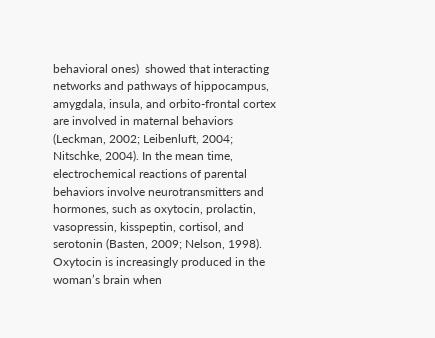behavioral ones)  showed that interacting networks and pathways of hippocampus, amygdala, insula, and orbito-frontal cortex are involved in maternal behaviors (Leckman, 2002; Leibenluft, 2004; Nitschke, 2004). In the mean time, electrochemical reactions of parental behaviors involve neurotransmitters and hormones, such as oxytocin, prolactin, vasopressin, kisspeptin, cortisol, and serotonin (Basten, 2009; Nelson, 1998). Oxytocin is increasingly produced in the woman’s brain when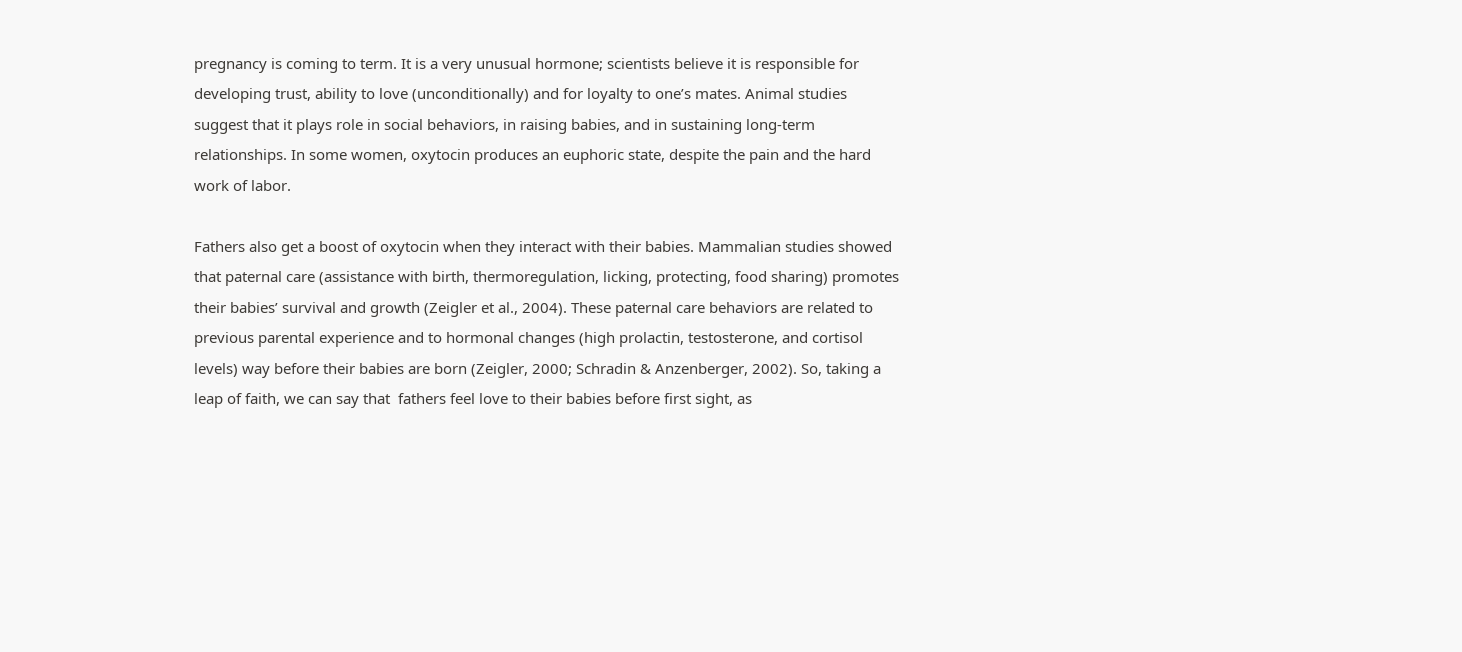pregnancy is coming to term. It is a very unusual hormone; scientists believe it is responsible for developing trust, ability to love (unconditionally) and for loyalty to one’s mates. Animal studies suggest that it plays role in social behaviors, in raising babies, and in sustaining long-term relationships. In some women, oxytocin produces an euphoric state, despite the pain and the hard work of labor.

Fathers also get a boost of oxytocin when they interact with their babies. Mammalian studies showed that paternal care (assistance with birth, thermoregulation, licking, protecting, food sharing) promotes their babies’ survival and growth (Zeigler et al., 2004). These paternal care behaviors are related to previous parental experience and to hormonal changes (high prolactin, testosterone, and cortisol levels) way before their babies are born (Zeigler, 2000; Schradin & Anzenberger, 2002). So, taking a leap of faith, we can say that  fathers feel love to their babies before first sight, as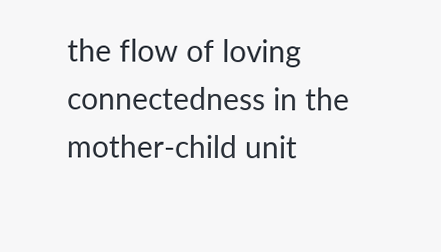the flow of loving connectedness in the mother-child unit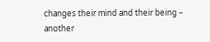changes their mind and their being – another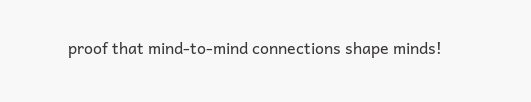proof that mind-to-mind connections shape minds!